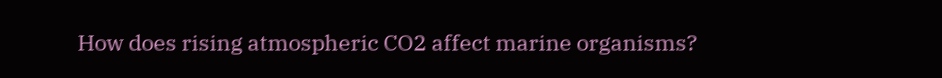How does rising atmospheric CO2 affect marine organisms?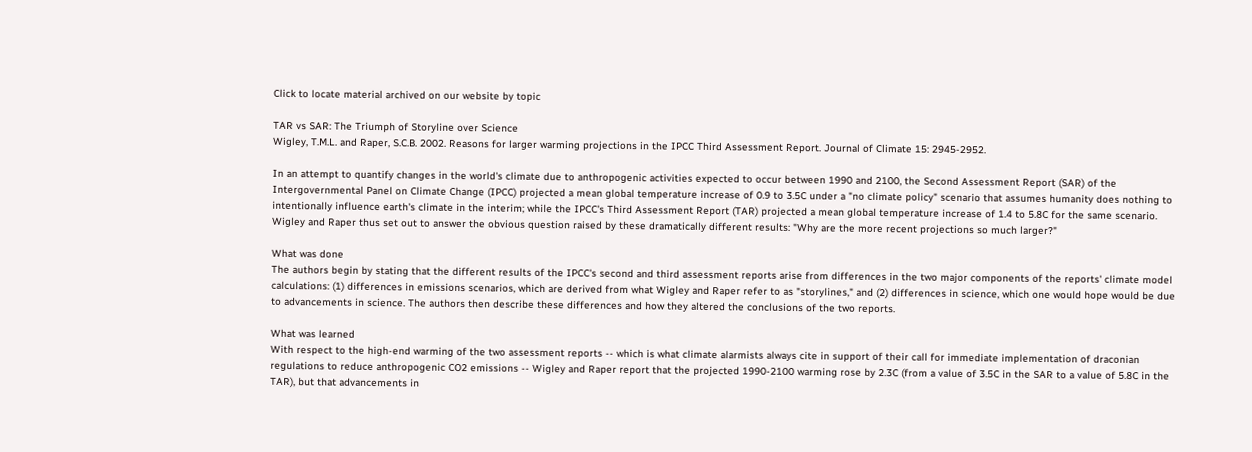Click to locate material archived on our website by topic

TAR vs SAR: The Triumph of Storyline over Science
Wigley, T.M.L. and Raper, S.C.B. 2002. Reasons for larger warming projections in the IPCC Third Assessment Report. Journal of Climate 15: 2945-2952.

In an attempt to quantify changes in the world's climate due to anthropogenic activities expected to occur between 1990 and 2100, the Second Assessment Report (SAR) of the Intergovernmental Panel on Climate Change (IPCC) projected a mean global temperature increase of 0.9 to 3.5C under a "no climate policy" scenario that assumes humanity does nothing to intentionally influence earth's climate in the interim; while the IPCC's Third Assessment Report (TAR) projected a mean global temperature increase of 1.4 to 5.8C for the same scenario. Wigley and Raper thus set out to answer the obvious question raised by these dramatically different results: "Why are the more recent projections so much larger?"

What was done
The authors begin by stating that the different results of the IPCC's second and third assessment reports arise from differences in the two major components of the reports' climate model calculations: (1) differences in emissions scenarios, which are derived from what Wigley and Raper refer to as "storylines," and (2) differences in science, which one would hope would be due to advancements in science. The authors then describe these differences and how they altered the conclusions of the two reports.

What was learned
With respect to the high-end warming of the two assessment reports -- which is what climate alarmists always cite in support of their call for immediate implementation of draconian regulations to reduce anthropogenic CO2 emissions -- Wigley and Raper report that the projected 1990-2100 warming rose by 2.3C (from a value of 3.5C in the SAR to a value of 5.8C in the TAR), but that advancements in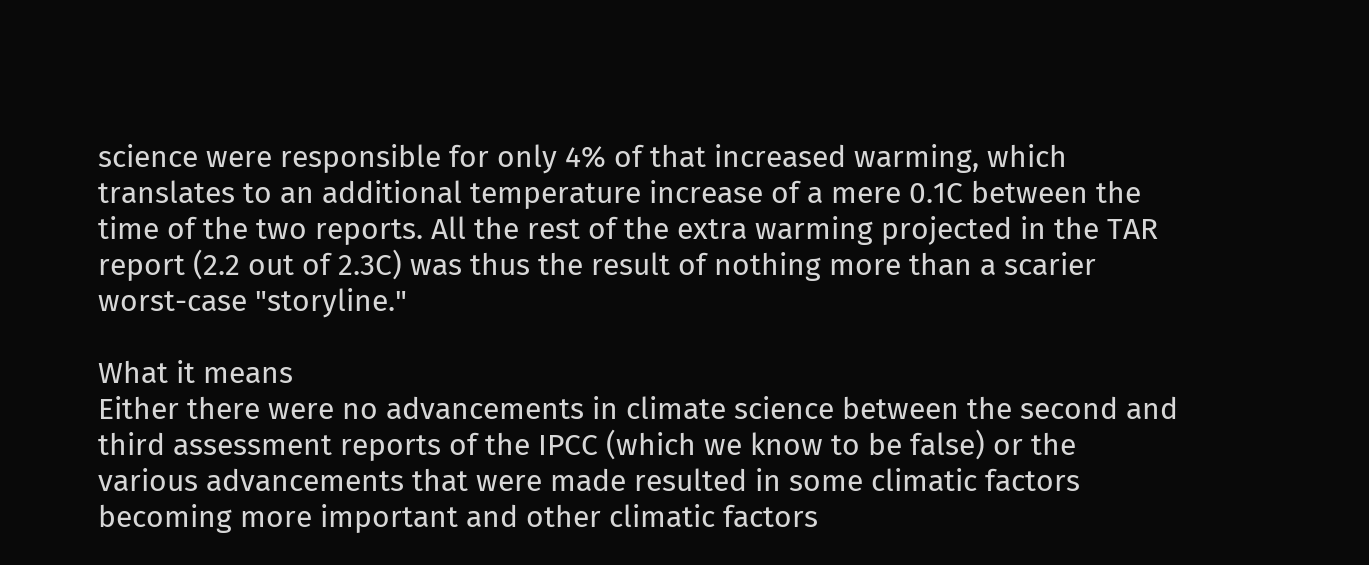science were responsible for only 4% of that increased warming, which translates to an additional temperature increase of a mere 0.1C between the time of the two reports. All the rest of the extra warming projected in the TAR report (2.2 out of 2.3C) was thus the result of nothing more than a scarier worst-case "storyline."

What it means
Either there were no advancements in climate science between the second and third assessment reports of the IPCC (which we know to be false) or the various advancements that were made resulted in some climatic factors becoming more important and other climatic factors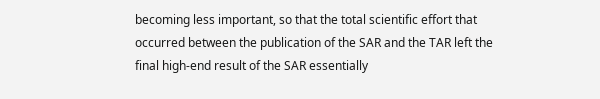becoming less important, so that the total scientific effort that occurred between the publication of the SAR and the TAR left the final high-end result of the SAR essentially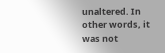unaltered. In other words, it was not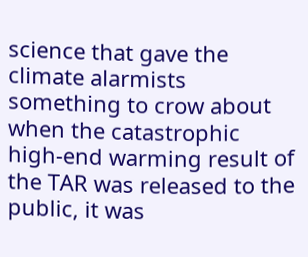science that gave the climate alarmists something to crow about when the catastrophic high-end warming result of the TAR was released to the public, it was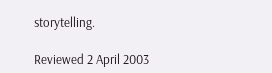storytelling.

Reviewed 2 April 2003